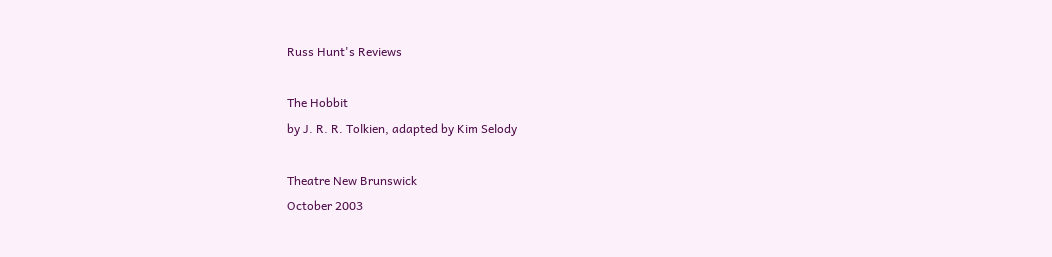Russ Hunt's Reviews

The Hobbit
by J. R. R. Tolkien, adapted by Kim Selody

Theatre New Brunswick
October 2003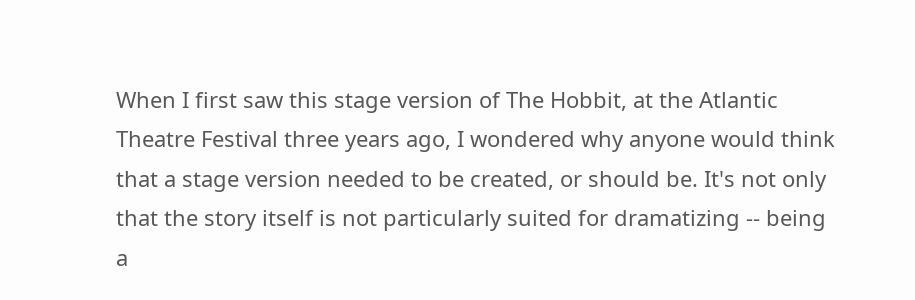When I first saw this stage version of The Hobbit, at the Atlantic Theatre Festival three years ago, I wondered why anyone would think that a stage version needed to be created, or should be. It's not only that the story itself is not particularly suited for dramatizing -- being a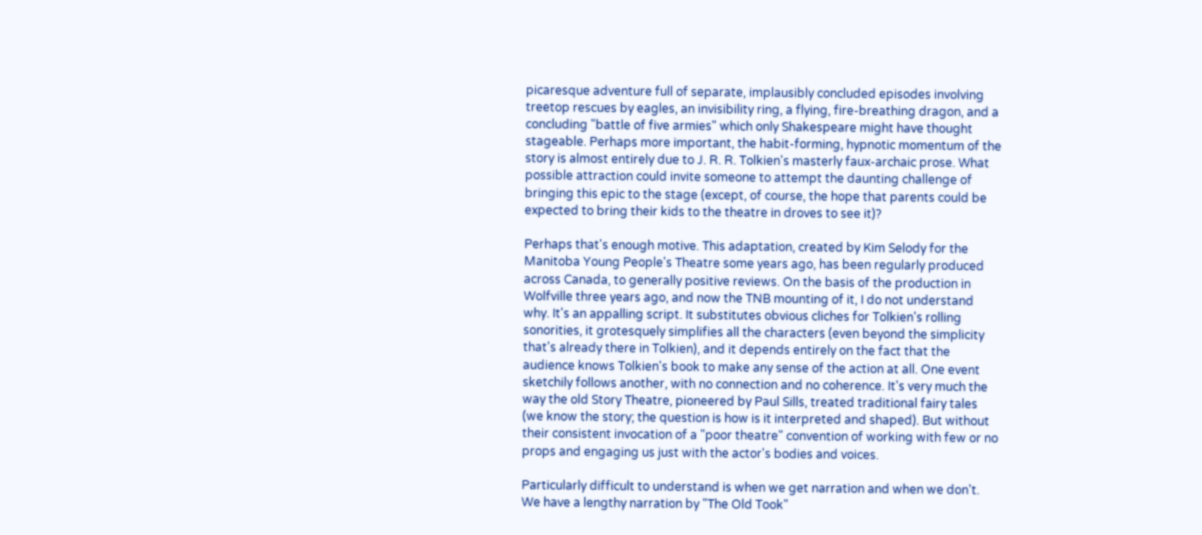picaresque adventure full of separate, implausibly concluded episodes involving treetop rescues by eagles, an invisibility ring, a flying, fire-breathing dragon, and a concluding "battle of five armies" which only Shakespeare might have thought stageable. Perhaps more important, the habit-forming, hypnotic momentum of the story is almost entirely due to J. R. R. Tolkien's masterly faux-archaic prose. What possible attraction could invite someone to attempt the daunting challenge of bringing this epic to the stage (except, of course, the hope that parents could be expected to bring their kids to the theatre in droves to see it)?

Perhaps that's enough motive. This adaptation, created by Kim Selody for the Manitoba Young People's Theatre some years ago, has been regularly produced across Canada, to generally positive reviews. On the basis of the production in Wolfville three years ago, and now the TNB mounting of it, I do not understand why. It's an appalling script. It substitutes obvious cliches for Tolkien's rolling sonorities, it grotesquely simplifies all the characters (even beyond the simplicity that's already there in Tolkien), and it depends entirely on the fact that the audience knows Tolkien's book to make any sense of the action at all. One event sketchily follows another, with no connection and no coherence. It's very much the way the old Story Theatre, pioneered by Paul Sills, treated traditional fairy tales (we know the story; the question is how is it interpreted and shaped). But without their consistent invocation of a "poor theatre" convention of working with few or no props and engaging us just with the actor's bodies and voices.

Particularly difficult to understand is when we get narration and when we don't. We have a lengthy narration by "The Old Took"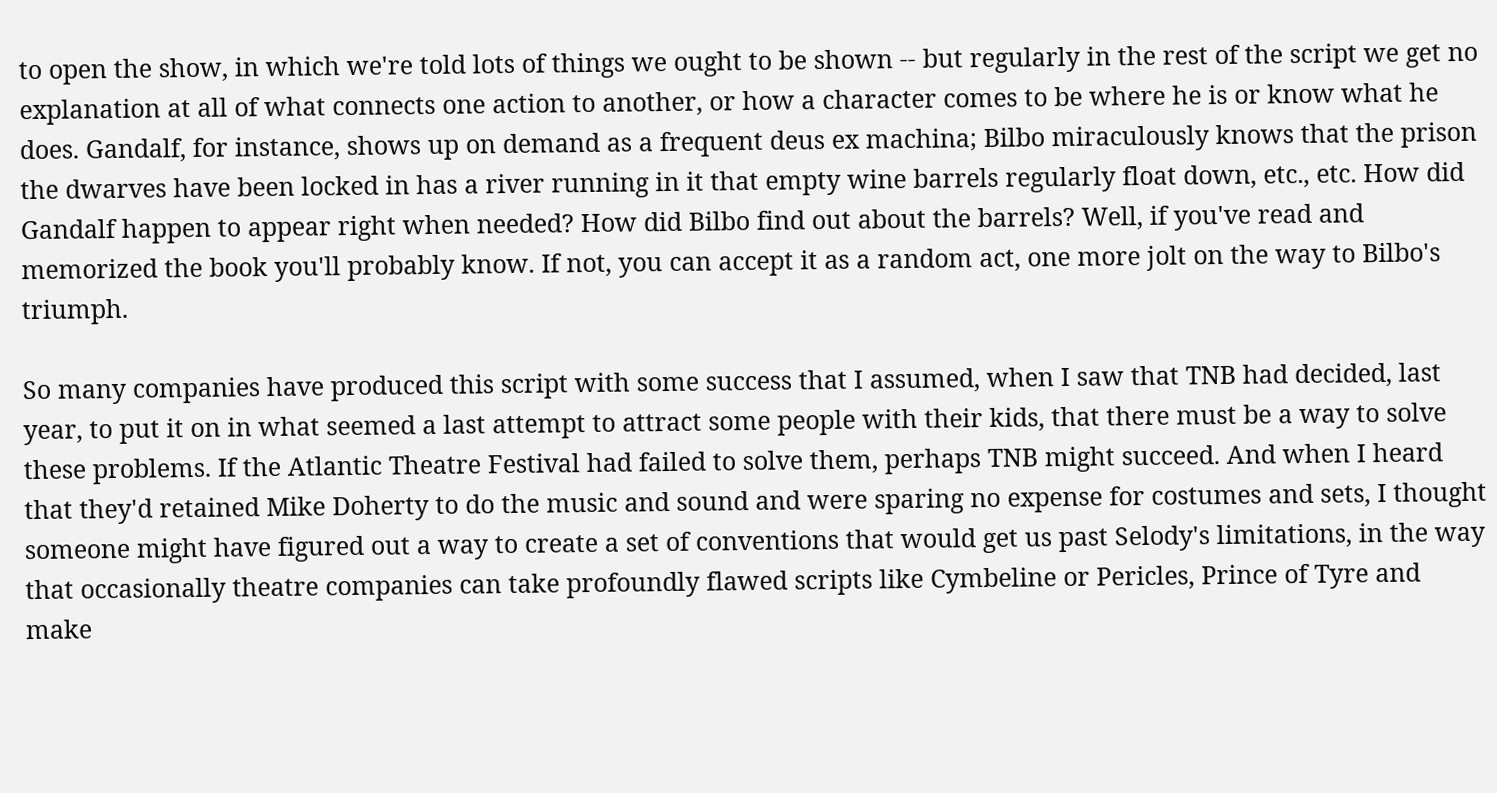to open the show, in which we're told lots of things we ought to be shown -- but regularly in the rest of the script we get no explanation at all of what connects one action to another, or how a character comes to be where he is or know what he does. Gandalf, for instance, shows up on demand as a frequent deus ex machina; Bilbo miraculously knows that the prison the dwarves have been locked in has a river running in it that empty wine barrels regularly float down, etc., etc. How did Gandalf happen to appear right when needed? How did Bilbo find out about the barrels? Well, if you've read and memorized the book you'll probably know. If not, you can accept it as a random act, one more jolt on the way to Bilbo's triumph.

So many companies have produced this script with some success that I assumed, when I saw that TNB had decided, last year, to put it on in what seemed a last attempt to attract some people with their kids, that there must be a way to solve these problems. If the Atlantic Theatre Festival had failed to solve them, perhaps TNB might succeed. And when I heard that they'd retained Mike Doherty to do the music and sound and were sparing no expense for costumes and sets, I thought someone might have figured out a way to create a set of conventions that would get us past Selody's limitations, in the way that occasionally theatre companies can take profoundly flawed scripts like Cymbeline or Pericles, Prince of Tyre and make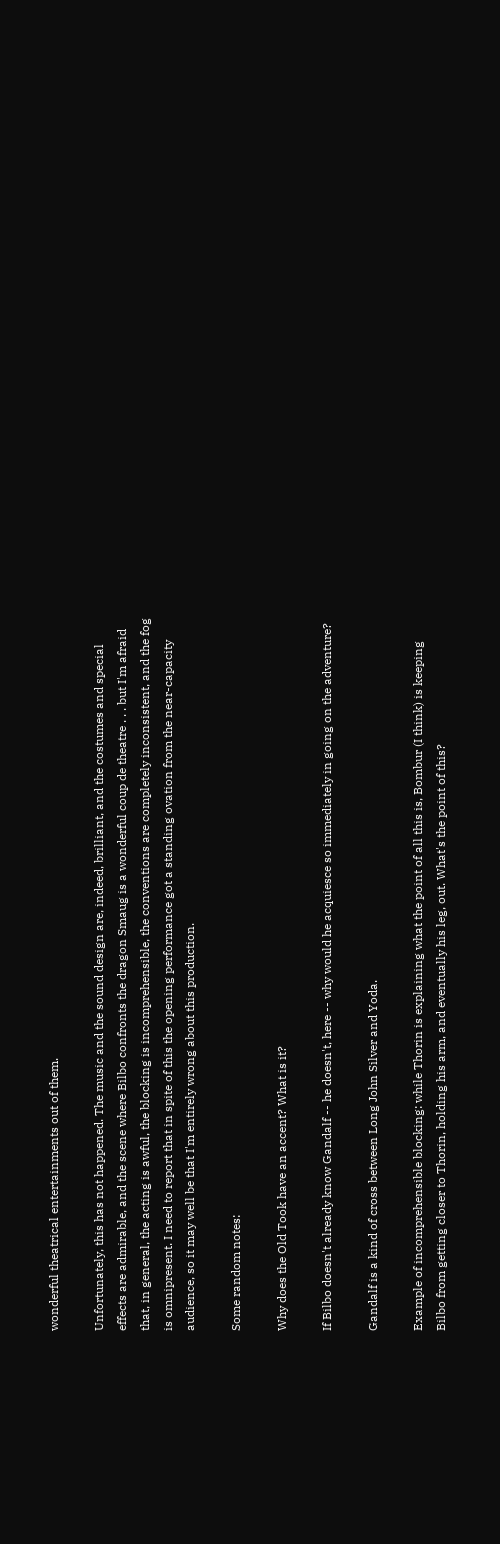wonderful theatrical entertainments out of them.

Unfortunately, this has not happened. The music and the sound design are, indeed, brilliant, and the costumes and special effects are admirable, and the scene where Bilbo confronts the dragon Smaug is a wonderful coup de theatre . . . but I'm afraid that, in general, the acting is awful, the blocking is incomprehensible, the conventions are completely inconsistent, and the fog is omnipresent. I need to report that in spite of this the opening performance got a standing ovation from the near-capacity audience, so it may well be that I'm entirely wrong about this production.

Some random notes:

Why does the Old Took have an accent? What is it?

If Bilbo doesn't already know Gandalf -- he doesn't, here -- why would he acquiesce so immediately in going on the adventure?

Gandalf is a kind of cross between Long John Silver and Yoda.

Example of incomprehensible blocking: while Thorin is explaining what the point of all this is, Bombur (I think) is keeping Bilbo from getting closer to Thorin, holding his arm, and eventually his leg, out. What's the point of this?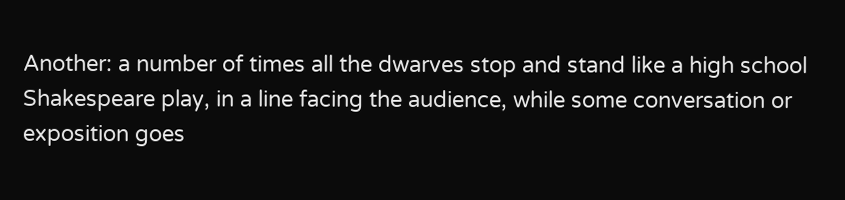Another: a number of times all the dwarves stop and stand like a high school Shakespeare play, in a line facing the audience, while some conversation or exposition goes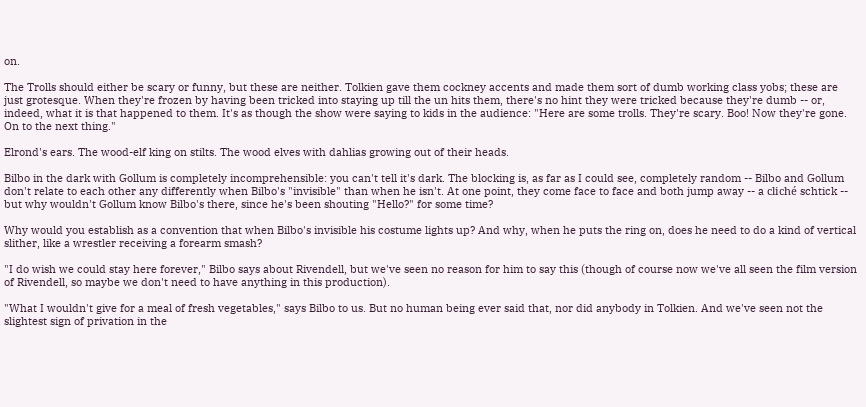on.

The Trolls should either be scary or funny, but these are neither. Tolkien gave them cockney accents and made them sort of dumb working class yobs; these are just grotesque. When they're frozen by having been tricked into staying up till the un hits them, there's no hint they were tricked because they're dumb -- or, indeed, what it is that happened to them. It's as though the show were saying to kids in the audience: "Here are some trolls. They're scary. Boo! Now they're gone. On to the next thing."

Elrond's ears. The wood-elf king on stilts. The wood elves with dahlias growing out of their heads.

Bilbo in the dark with Gollum is completely incomprehensible: you can't tell it's dark. The blocking is, as far as I could see, completely random -- Bilbo and Gollum don't relate to each other any differently when Bilbo's "invisible" than when he isn't. At one point, they come face to face and both jump away -- a cliché schtick -- but why wouldn't Gollum know Bilbo's there, since he's been shouting "Hello?" for some time?

Why would you establish as a convention that when Bilbo's invisible his costume lights up? And why, when he puts the ring on, does he need to do a kind of vertical slither, like a wrestler receiving a forearm smash?

"I do wish we could stay here forever," Bilbo says about Rivendell, but we've seen no reason for him to say this (though of course now we've all seen the film version of Rivendell, so maybe we don't need to have anything in this production).

"What I wouldn't give for a meal of fresh vegetables," says Bilbo to us. But no human being ever said that, nor did anybody in Tolkien. And we've seen not the slightest sign of privation in the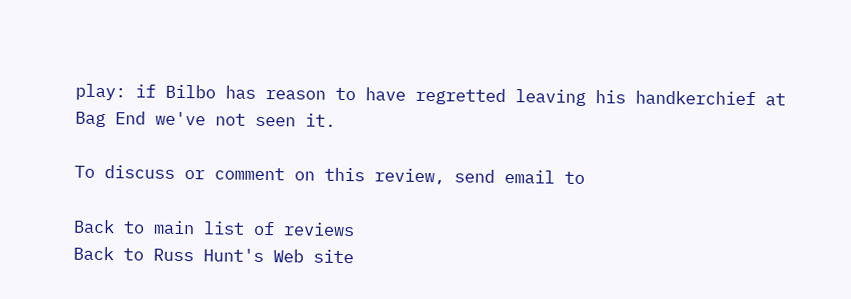play: if Bilbo has reason to have regretted leaving his handkerchief at Bag End we've not seen it.

To discuss or comment on this review, send email to

Back to main list of reviews
Back to Russ Hunt's Web site